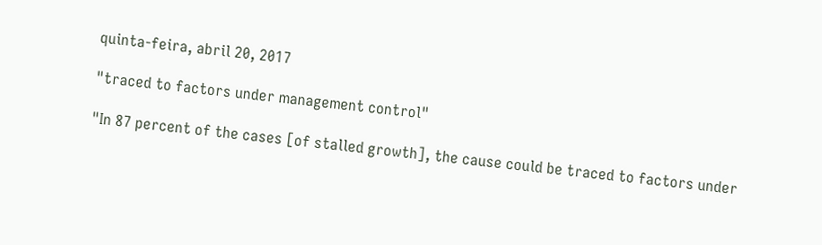quinta-feira, abril 20, 2017

"traced to factors under management control"

"In 87 percent of the cases [of stalled growth], the cause could be traced to factors under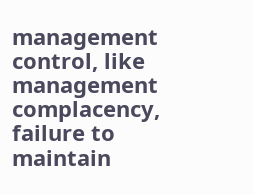management control, like management complacency, failure to maintain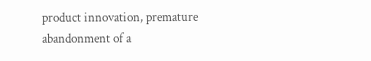product innovation, premature abandonment of a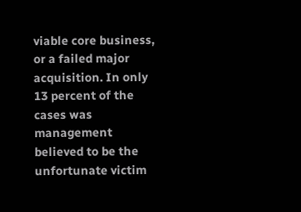viable core business, or a failed major acquisition. In only 13 percent of the cases was management believed to be the unfortunate victim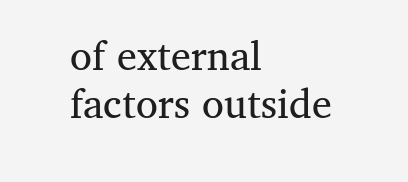of external factors outside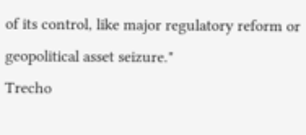of its control, like major regulatory reform or geopolitical asset seizure."
Trecho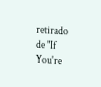retirado de "If You're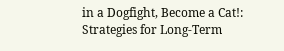in a Dogfight, Become a Cat!: Strategies for Long-Term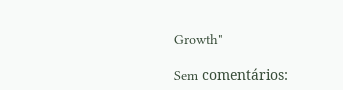Growth"

Sem comentários: